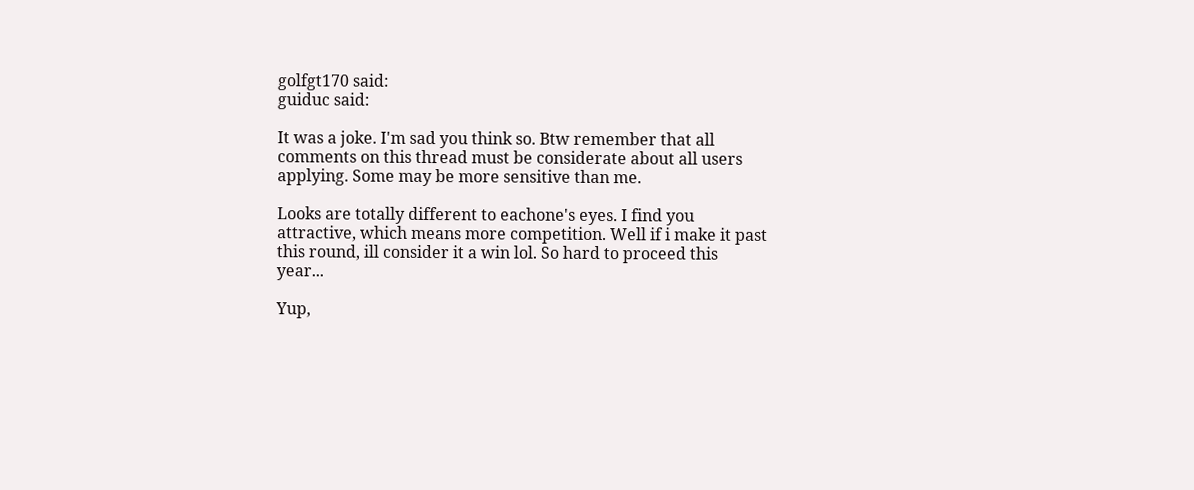golfgt170 said:
guiduc said:

It was a joke. I'm sad you think so. Btw remember that all comments on this thread must be considerate about all users applying. Some may be more sensitive than me.

Looks are totally different to eachone's eyes. I find you attractive, which means more competition. Well if i make it past this round, ill consider it a win lol. So hard to proceed this year...

Yup,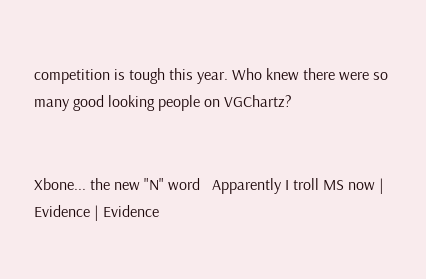competition is tough this year. Who knew there were so many good looking people on VGChartz?


Xbone... the new "N" word   Apparently I troll MS now | Evidence | Evidence